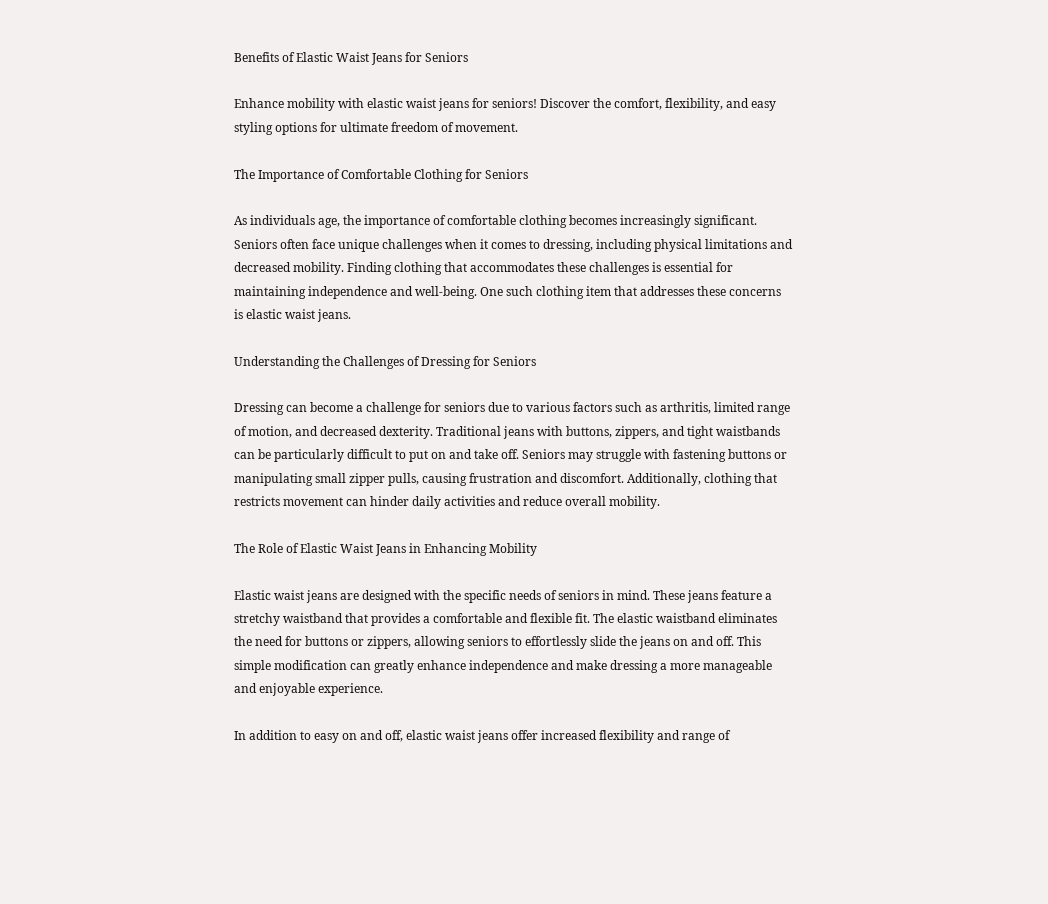Benefits of Elastic Waist Jeans for Seniors

Enhance mobility with elastic waist jeans for seniors! Discover the comfort, flexibility, and easy styling options for ultimate freedom of movement.

The Importance of Comfortable Clothing for Seniors

As individuals age, the importance of comfortable clothing becomes increasingly significant. Seniors often face unique challenges when it comes to dressing, including physical limitations and decreased mobility. Finding clothing that accommodates these challenges is essential for maintaining independence and well-being. One such clothing item that addresses these concerns is elastic waist jeans.

Understanding the Challenges of Dressing for Seniors

Dressing can become a challenge for seniors due to various factors such as arthritis, limited range of motion, and decreased dexterity. Traditional jeans with buttons, zippers, and tight waistbands can be particularly difficult to put on and take off. Seniors may struggle with fastening buttons or manipulating small zipper pulls, causing frustration and discomfort. Additionally, clothing that restricts movement can hinder daily activities and reduce overall mobility.

The Role of Elastic Waist Jeans in Enhancing Mobility

Elastic waist jeans are designed with the specific needs of seniors in mind. These jeans feature a stretchy waistband that provides a comfortable and flexible fit. The elastic waistband eliminates the need for buttons or zippers, allowing seniors to effortlessly slide the jeans on and off. This simple modification can greatly enhance independence and make dressing a more manageable and enjoyable experience.

In addition to easy on and off, elastic waist jeans offer increased flexibility and range of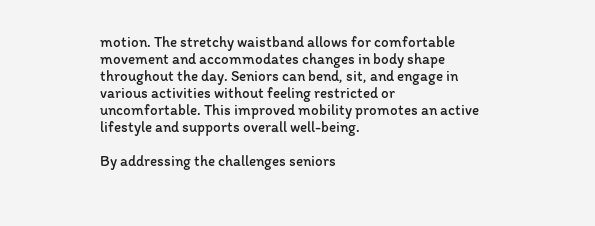motion. The stretchy waistband allows for comfortable movement and accommodates changes in body shape throughout the day. Seniors can bend, sit, and engage in various activities without feeling restricted or uncomfortable. This improved mobility promotes an active lifestyle and supports overall well-being.

By addressing the challenges seniors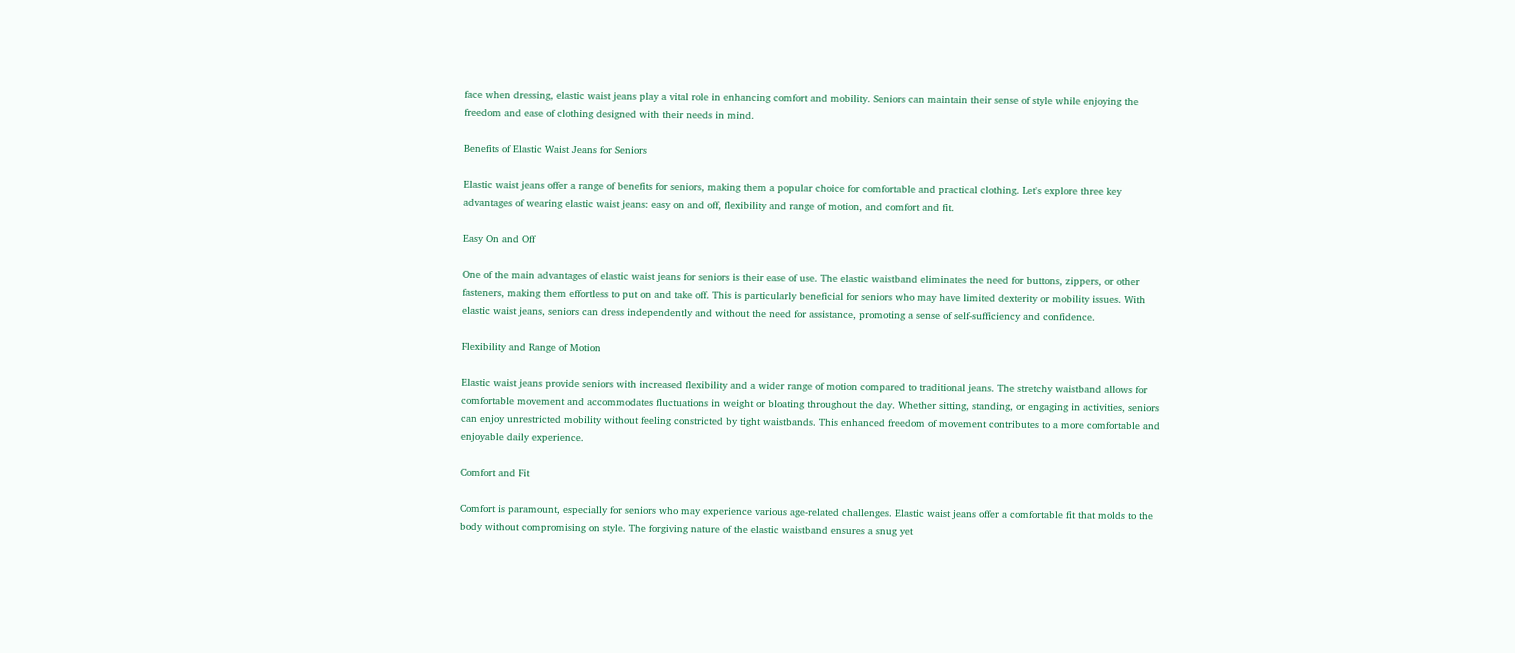face when dressing, elastic waist jeans play a vital role in enhancing comfort and mobility. Seniors can maintain their sense of style while enjoying the freedom and ease of clothing designed with their needs in mind.

Benefits of Elastic Waist Jeans for Seniors

Elastic waist jeans offer a range of benefits for seniors, making them a popular choice for comfortable and practical clothing. Let's explore three key advantages of wearing elastic waist jeans: easy on and off, flexibility and range of motion, and comfort and fit.

Easy On and Off

One of the main advantages of elastic waist jeans for seniors is their ease of use. The elastic waistband eliminates the need for buttons, zippers, or other fasteners, making them effortless to put on and take off. This is particularly beneficial for seniors who may have limited dexterity or mobility issues. With elastic waist jeans, seniors can dress independently and without the need for assistance, promoting a sense of self-sufficiency and confidence.

Flexibility and Range of Motion

Elastic waist jeans provide seniors with increased flexibility and a wider range of motion compared to traditional jeans. The stretchy waistband allows for comfortable movement and accommodates fluctuations in weight or bloating throughout the day. Whether sitting, standing, or engaging in activities, seniors can enjoy unrestricted mobility without feeling constricted by tight waistbands. This enhanced freedom of movement contributes to a more comfortable and enjoyable daily experience.

Comfort and Fit

Comfort is paramount, especially for seniors who may experience various age-related challenges. Elastic waist jeans offer a comfortable fit that molds to the body without compromising on style. The forgiving nature of the elastic waistband ensures a snug yet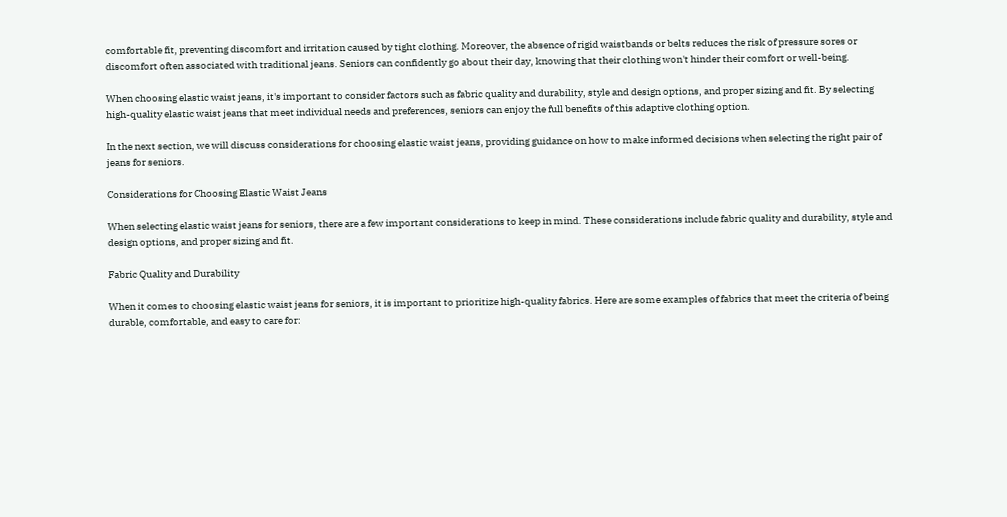comfortable fit, preventing discomfort and irritation caused by tight clothing. Moreover, the absence of rigid waistbands or belts reduces the risk of pressure sores or discomfort often associated with traditional jeans. Seniors can confidently go about their day, knowing that their clothing won't hinder their comfort or well-being.

When choosing elastic waist jeans, it's important to consider factors such as fabric quality and durability, style and design options, and proper sizing and fit. By selecting high-quality elastic waist jeans that meet individual needs and preferences, seniors can enjoy the full benefits of this adaptive clothing option.

In the next section, we will discuss considerations for choosing elastic waist jeans, providing guidance on how to make informed decisions when selecting the right pair of jeans for seniors.

Considerations for Choosing Elastic Waist Jeans

When selecting elastic waist jeans for seniors, there are a few important considerations to keep in mind. These considerations include fabric quality and durability, style and design options, and proper sizing and fit.

Fabric Quality and Durability

When it comes to choosing elastic waist jeans for seniors, it is important to prioritize high-quality fabrics. Here are some examples of fabrics that meet the criteria of being durable, comfortable, and easy to care for: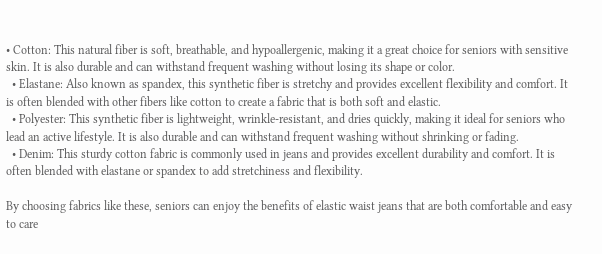• Cotton: This natural fiber is soft, breathable, and hypoallergenic, making it a great choice for seniors with sensitive skin. It is also durable and can withstand frequent washing without losing its shape or color.
  • Elastane: Also known as spandex, this synthetic fiber is stretchy and provides excellent flexibility and comfort. It is often blended with other fibers like cotton to create a fabric that is both soft and elastic.
  • Polyester: This synthetic fiber is lightweight, wrinkle-resistant, and dries quickly, making it ideal for seniors who lead an active lifestyle. It is also durable and can withstand frequent washing without shrinking or fading.
  • Denim: This sturdy cotton fabric is commonly used in jeans and provides excellent durability and comfort. It is often blended with elastane or spandex to add stretchiness and flexibility.

By choosing fabrics like these, seniors can enjoy the benefits of elastic waist jeans that are both comfortable and easy to care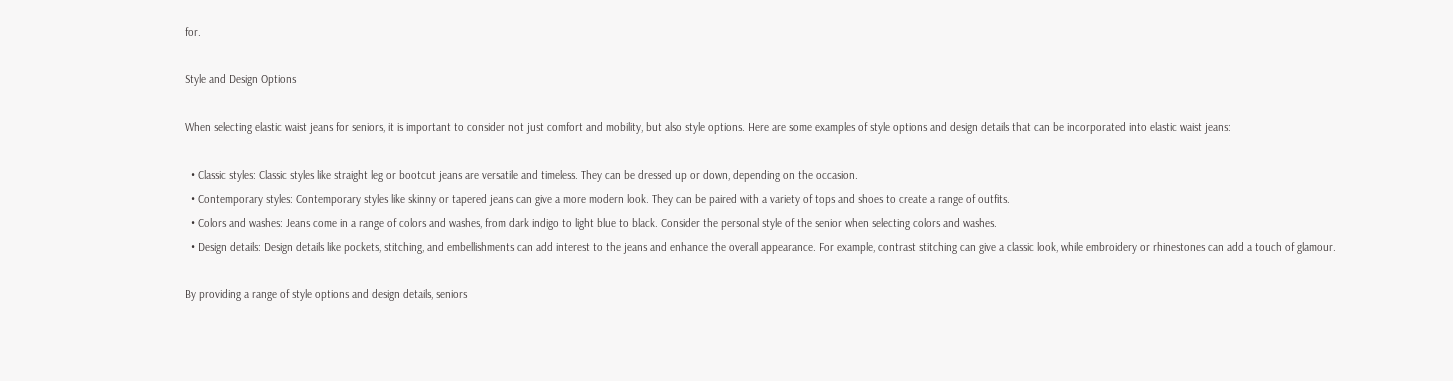for.

Style and Design Options

When selecting elastic waist jeans for seniors, it is important to consider not just comfort and mobility, but also style options. Here are some examples of style options and design details that can be incorporated into elastic waist jeans:

  • Classic styles: Classic styles like straight leg or bootcut jeans are versatile and timeless. They can be dressed up or down, depending on the occasion.
  • Contemporary styles: Contemporary styles like skinny or tapered jeans can give a more modern look. They can be paired with a variety of tops and shoes to create a range of outfits.
  • Colors and washes: Jeans come in a range of colors and washes, from dark indigo to light blue to black. Consider the personal style of the senior when selecting colors and washes.
  • Design details: Design details like pockets, stitching, and embellishments can add interest to the jeans and enhance the overall appearance. For example, contrast stitching can give a classic look, while embroidery or rhinestones can add a touch of glamour.

By providing a range of style options and design details, seniors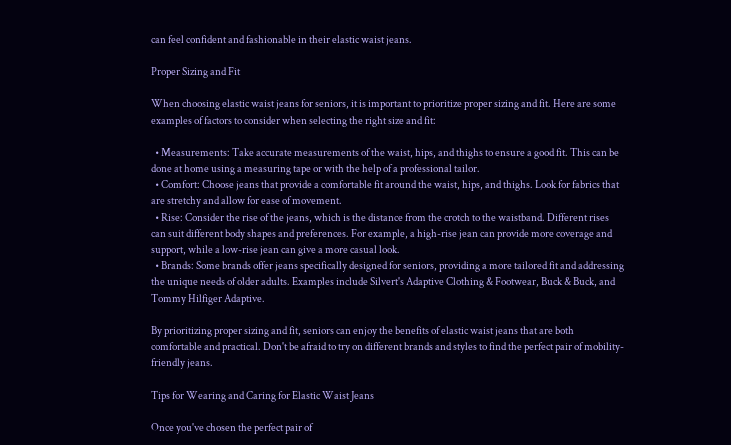can feel confident and fashionable in their elastic waist jeans.

Proper Sizing and Fit

When choosing elastic waist jeans for seniors, it is important to prioritize proper sizing and fit. Here are some examples of factors to consider when selecting the right size and fit:

  • Measurements: Take accurate measurements of the waist, hips, and thighs to ensure a good fit. This can be done at home using a measuring tape or with the help of a professional tailor.
  • Comfort: Choose jeans that provide a comfortable fit around the waist, hips, and thighs. Look for fabrics that are stretchy and allow for ease of movement.
  • Rise: Consider the rise of the jeans, which is the distance from the crotch to the waistband. Different rises can suit different body shapes and preferences. For example, a high-rise jean can provide more coverage and support, while a low-rise jean can give a more casual look.
  • Brands: Some brands offer jeans specifically designed for seniors, providing a more tailored fit and addressing the unique needs of older adults. Examples include Silvert's Adaptive Clothing & Footwear, Buck & Buck, and Tommy Hilfiger Adaptive.

By prioritizing proper sizing and fit, seniors can enjoy the benefits of elastic waist jeans that are both comfortable and practical. Don't be afraid to try on different brands and styles to find the perfect pair of mobility-friendly jeans.

Tips for Wearing and Caring for Elastic Waist Jeans

Once you've chosen the perfect pair of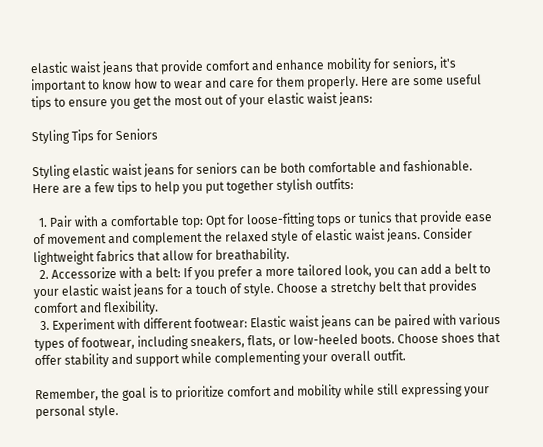elastic waist jeans that provide comfort and enhance mobility for seniors, it's important to know how to wear and care for them properly. Here are some useful tips to ensure you get the most out of your elastic waist jeans:

Styling Tips for Seniors

Styling elastic waist jeans for seniors can be both comfortable and fashionable. Here are a few tips to help you put together stylish outfits:

  1. Pair with a comfortable top: Opt for loose-fitting tops or tunics that provide ease of movement and complement the relaxed style of elastic waist jeans. Consider lightweight fabrics that allow for breathability.
  2. Accessorize with a belt: If you prefer a more tailored look, you can add a belt to your elastic waist jeans for a touch of style. Choose a stretchy belt that provides comfort and flexibility.
  3. Experiment with different footwear: Elastic waist jeans can be paired with various types of footwear, including sneakers, flats, or low-heeled boots. Choose shoes that offer stability and support while complementing your overall outfit.

Remember, the goal is to prioritize comfort and mobility while still expressing your personal style.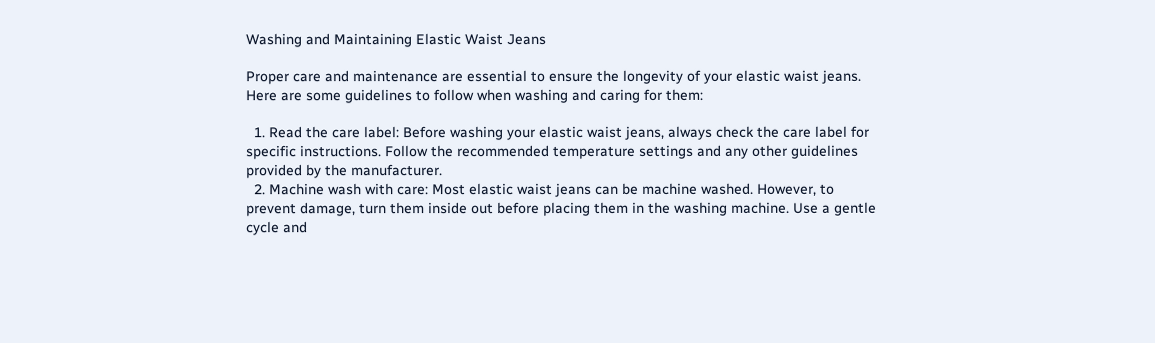Washing and Maintaining Elastic Waist Jeans

Proper care and maintenance are essential to ensure the longevity of your elastic waist jeans. Here are some guidelines to follow when washing and caring for them:

  1. Read the care label: Before washing your elastic waist jeans, always check the care label for specific instructions. Follow the recommended temperature settings and any other guidelines provided by the manufacturer.
  2. Machine wash with care: Most elastic waist jeans can be machine washed. However, to prevent damage, turn them inside out before placing them in the washing machine. Use a gentle cycle and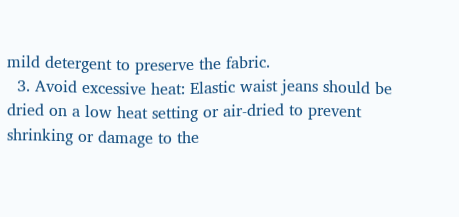mild detergent to preserve the fabric.
  3. Avoid excessive heat: Elastic waist jeans should be dried on a low heat setting or air-dried to prevent shrinking or damage to the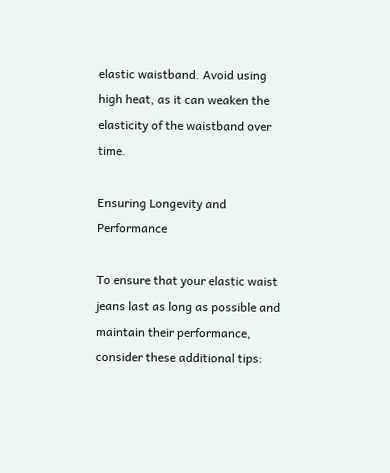elastic waistband. Avoid using high heat, as it can weaken the elasticity of the waistband over time.

Ensuring Longevity and Performance

To ensure that your elastic waist jeans last as long as possible and maintain their performance, consider these additional tips: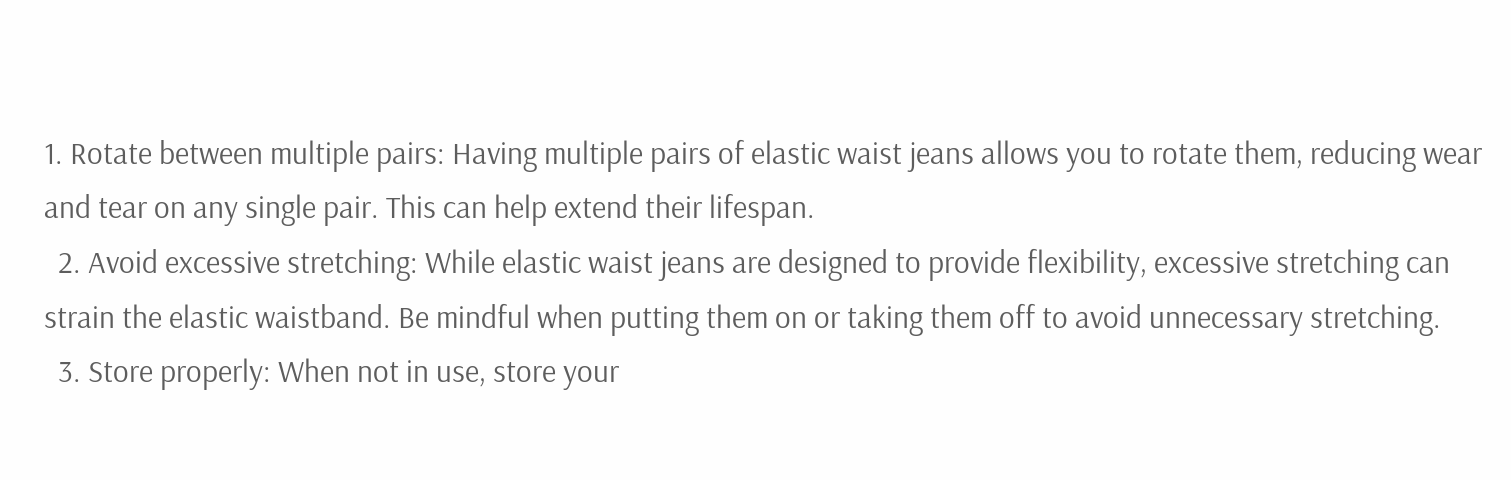1. Rotate between multiple pairs: Having multiple pairs of elastic waist jeans allows you to rotate them, reducing wear and tear on any single pair. This can help extend their lifespan.
  2. Avoid excessive stretching: While elastic waist jeans are designed to provide flexibility, excessive stretching can strain the elastic waistband. Be mindful when putting them on or taking them off to avoid unnecessary stretching.
  3. Store properly: When not in use, store your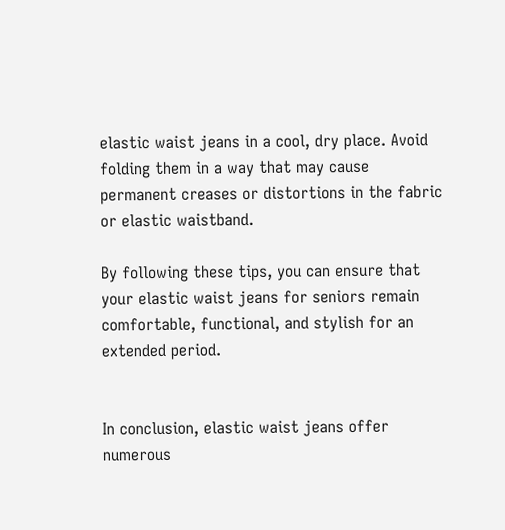elastic waist jeans in a cool, dry place. Avoid folding them in a way that may cause permanent creases or distortions in the fabric or elastic waistband.

By following these tips, you can ensure that your elastic waist jeans for seniors remain comfortable, functional, and stylish for an extended period.


In conclusion, elastic waist jeans offer numerous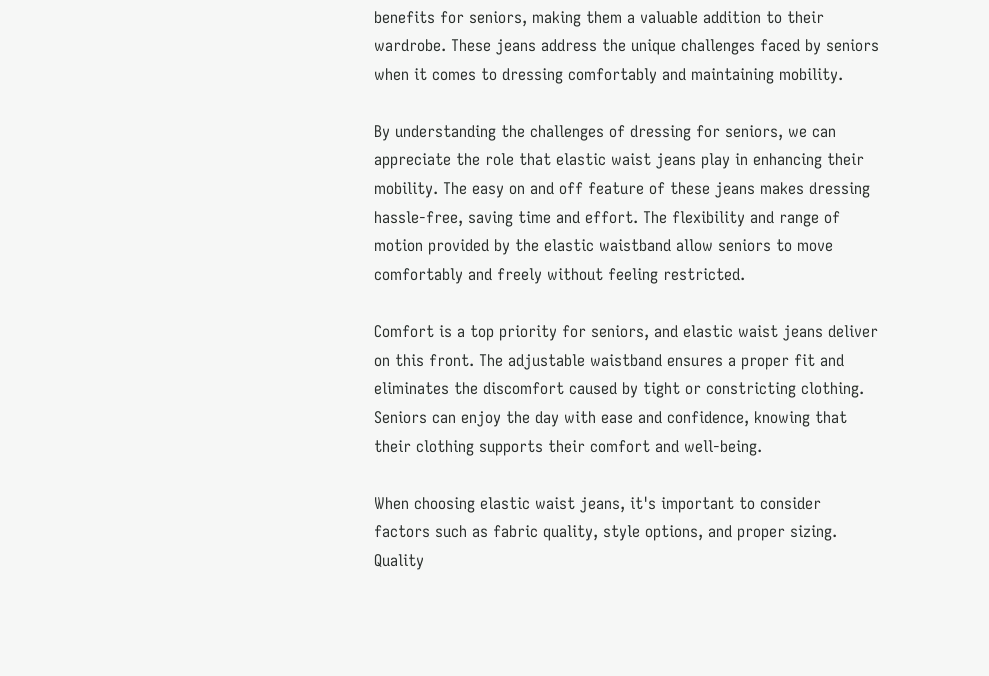benefits for seniors, making them a valuable addition to their wardrobe. These jeans address the unique challenges faced by seniors when it comes to dressing comfortably and maintaining mobility.

By understanding the challenges of dressing for seniors, we can appreciate the role that elastic waist jeans play in enhancing their mobility. The easy on and off feature of these jeans makes dressing hassle-free, saving time and effort. The flexibility and range of motion provided by the elastic waistband allow seniors to move comfortably and freely without feeling restricted.

Comfort is a top priority for seniors, and elastic waist jeans deliver on this front. The adjustable waistband ensures a proper fit and eliminates the discomfort caused by tight or constricting clothing. Seniors can enjoy the day with ease and confidence, knowing that their clothing supports their comfort and well-being.

When choosing elastic waist jeans, it's important to consider factors such as fabric quality, style options, and proper sizing. Quality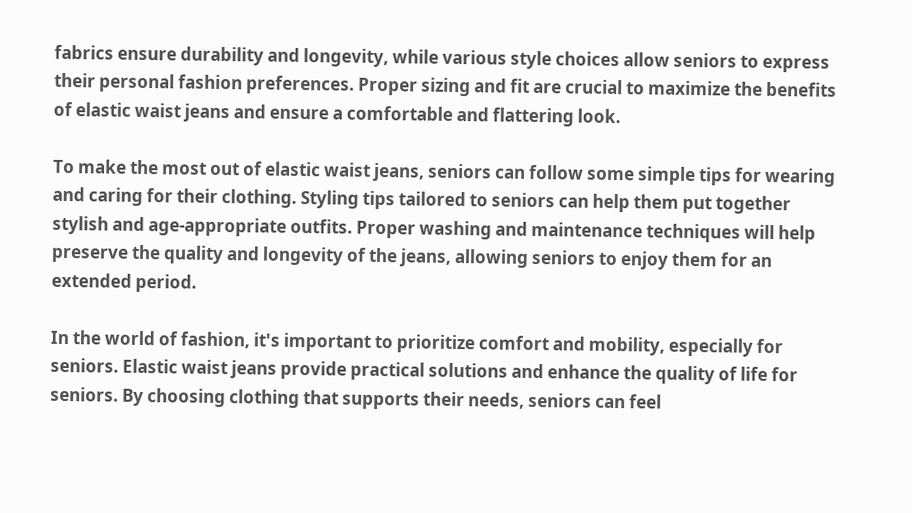fabrics ensure durability and longevity, while various style choices allow seniors to express their personal fashion preferences. Proper sizing and fit are crucial to maximize the benefits of elastic waist jeans and ensure a comfortable and flattering look.

To make the most out of elastic waist jeans, seniors can follow some simple tips for wearing and caring for their clothing. Styling tips tailored to seniors can help them put together stylish and age-appropriate outfits. Proper washing and maintenance techniques will help preserve the quality and longevity of the jeans, allowing seniors to enjoy them for an extended period.

In the world of fashion, it's important to prioritize comfort and mobility, especially for seniors. Elastic waist jeans provide practical solutions and enhance the quality of life for seniors. By choosing clothing that supports their needs, seniors can feel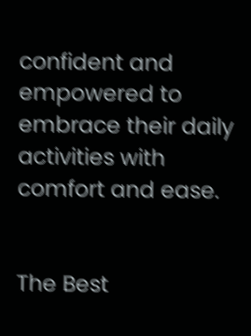confident and empowered to embrace their daily activities with comfort and ease.


The Best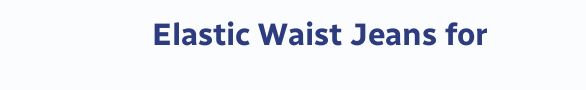Elastic Waist Jeans for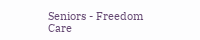Seniors - Freedom Care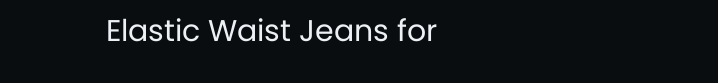Elastic Waist Jeans for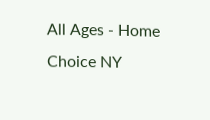All Ages - Home Choice NY